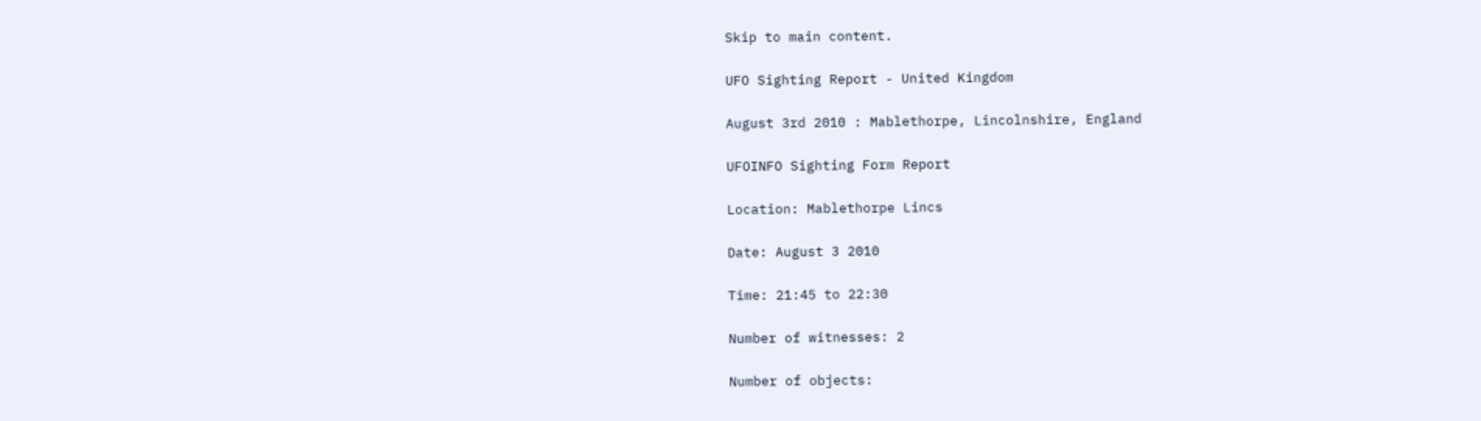Skip to main content.

UFO Sighting Report - United Kingdom

August 3rd 2010 : Mablethorpe, Lincolnshire, England

UFOINFO Sighting Form Report

Location: Mablethorpe Lincs

Date: August 3 2010

Time: 21:45 to 22:30

Number of witnesses: 2

Number of objects: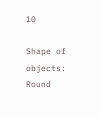10

Shape of objects: Round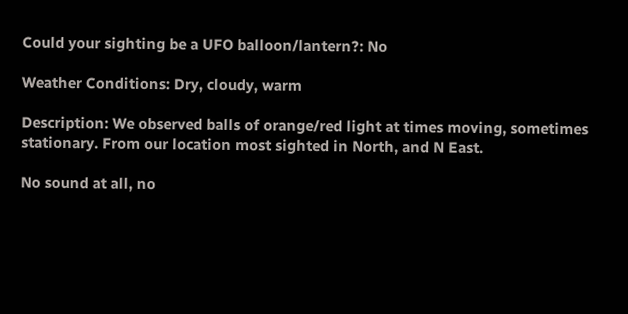Could your sighting be a UFO balloon/lantern?: No

Weather Conditions: Dry, cloudy, warm

Description: We observed balls of orange/red light at times moving, sometimes stationary. From our location most sighted in North, and N East.

No sound at all, no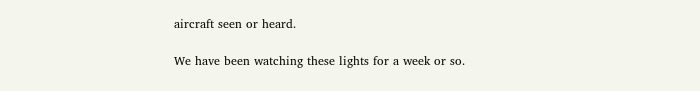aircraft seen or heard.

We have been watching these lights for a week or so.